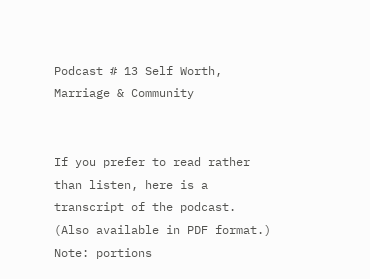Podcast # 13 Self Worth, Marriage & Community


If you prefer to read rather than listen, here is a transcript of the podcast.
(Also available in PDF format.)
Note: portions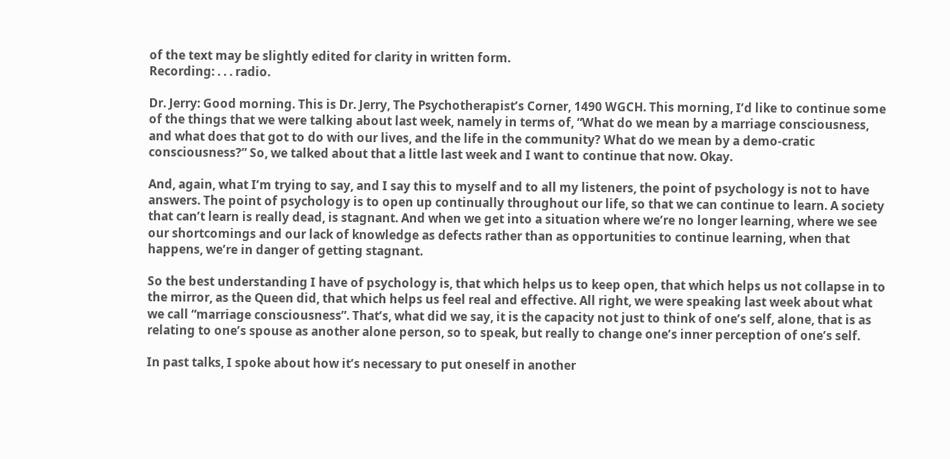of the text may be slightly edited for clarity in written form.
Recording: . . . radio.

Dr. Jerry: Good morning. This is Dr. Jerry, The Psychotherapist’s Corner, 1490 WGCH. This morning, I’d like to continue some of the things that we were talking about last week, namely in terms of, “What do we mean by a marriage consciousness, and what does that got to do with our lives, and the life in the community? What do we mean by a demo-cratic consciousness?” So, we talked about that a little last week and I want to continue that now. Okay.

And, again, what I’m trying to say, and I say this to myself and to all my listeners, the point of psychology is not to have answers. The point of psychology is to open up continually throughout our life, so that we can continue to learn. A society that can’t learn is really dead, is stagnant. And when we get into a situation where we’re no longer learning, where we see our shortcomings and our lack of knowledge as defects rather than as opportunities to continue learning, when that happens, we’re in danger of getting stagnant.

So the best understanding I have of psychology is, that which helps us to keep open, that which helps us not collapse in to the mirror, as the Queen did, that which helps us feel real and effective. All right, we were speaking last week about what we call “marriage consciousness”. That’s, what did we say, it is the capacity not just to think of one’s self, alone, that is as relating to one’s spouse as another alone person, so to speak, but really to change one’s inner perception of one’s self.

In past talks, I spoke about how it’s necessary to put oneself in another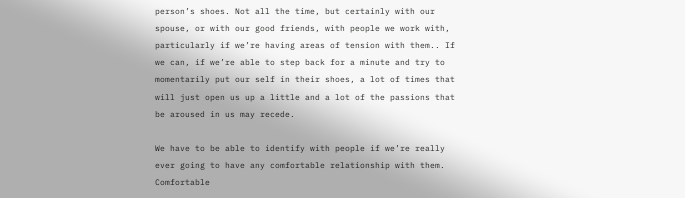person’s shoes. Not all the time, but certainly with our spouse, or with our good friends, with people we work with, particularly if we’re having areas of tension with them.. If we can, if we’re able to step back for a minute and try to momentarily put our self in their shoes, a lot of times that will just open us up a little and a lot of the passions that be aroused in us may recede.

We have to be able to identify with people if we’re really ever going to have any comfortable relationship with them. Comfortable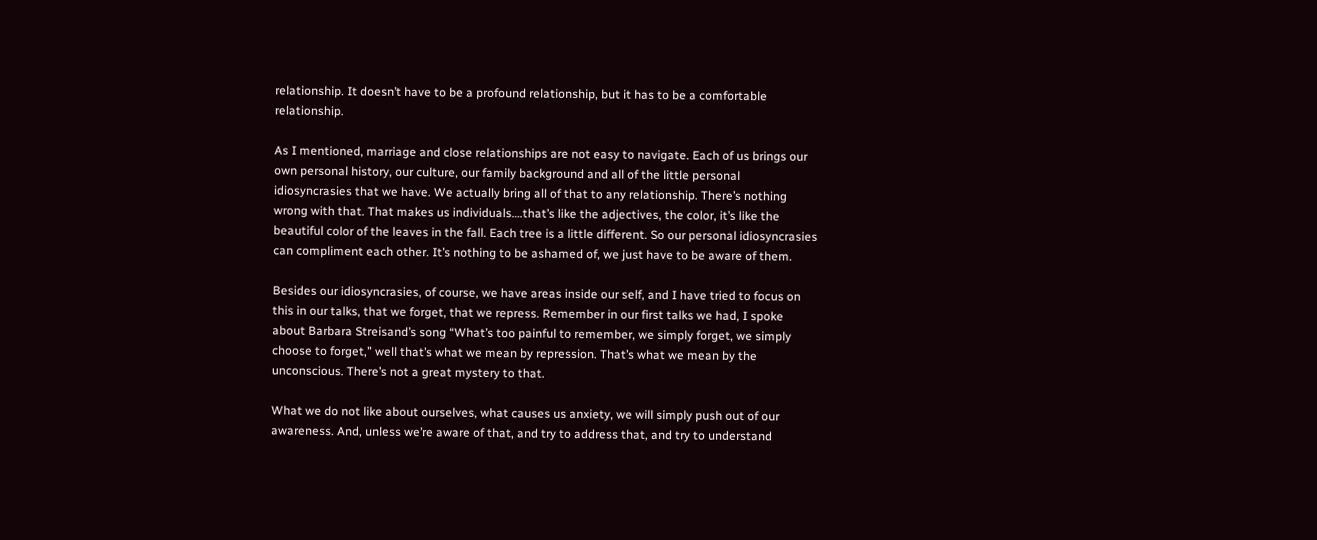relationship. It doesn’t have to be a profound relationship, but it has to be a comfortable relationship.

As I mentioned, marriage and close relationships are not easy to navigate. Each of us brings our own personal history, our culture, our family background and all of the little personal idiosyncrasies that we have. We actually bring all of that to any relationship. There’s nothing wrong with that. That makes us individuals….that’s like the adjectives, the color, it’s like the beautiful color of the leaves in the fall. Each tree is a little different. So our personal idiosyncrasies can compliment each other. It’s nothing to be ashamed of, we just have to be aware of them.

Besides our idiosyncrasies, of course, we have areas inside our self, and I have tried to focus on this in our talks, that we forget, that we repress. Remember in our first talks we had, I spoke about Barbara Streisand’s song “What’s too painful to remember, we simply forget, we simply choose to forget,” well that’s what we mean by repression. That’s what we mean by the unconscious. There’s not a great mystery to that.

What we do not like about ourselves, what causes us anxiety, we will simply push out of our awareness. And, unless we’re aware of that, and try to address that, and try to understand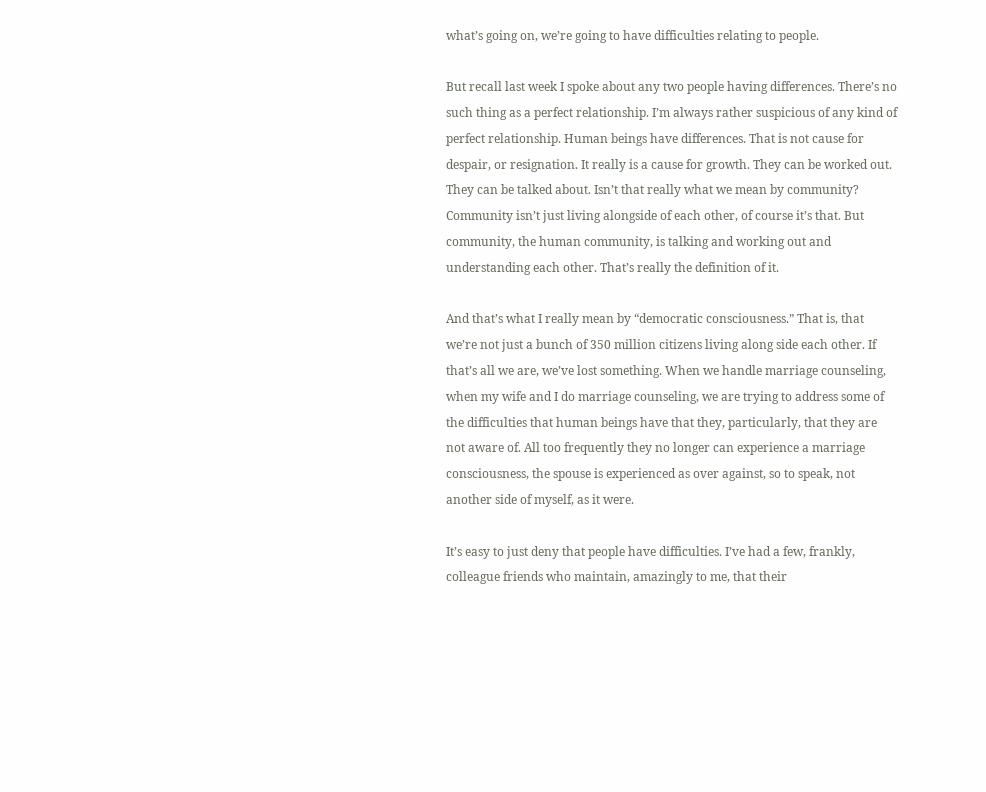what’s going on, we’re going to have difficulties relating to people.

But recall last week I spoke about any two people having differences. There’s no such thing as a perfect relationship. I’m always rather suspicious of any kind of perfect relationship. Human beings have differences. That is not cause for despair, or resignation. It really is a cause for growth. They can be worked out. They can be talked about. Isn’t that really what we mean by community? Community isn’t just living alongside of each other, of course it’s that. But community, the human community, is talking and working out and understanding each other. That’s really the definition of it.

And that’s what I really mean by “democratic consciousness.” That is, that we’re not just a bunch of 350 million citizens living along side each other. If that’s all we are, we’ve lost something. When we handle marriage counseling, when my wife and I do marriage counseling, we are trying to address some of the difficulties that human beings have that they, particularly, that they are not aware of. All too frequently they no longer can experience a marriage consciousness, the spouse is experienced as over against, so to speak, not another side of myself, as it were.

It’s easy to just deny that people have difficulties. I’ve had a few, frankly, colleague friends who maintain, amazingly to me, that their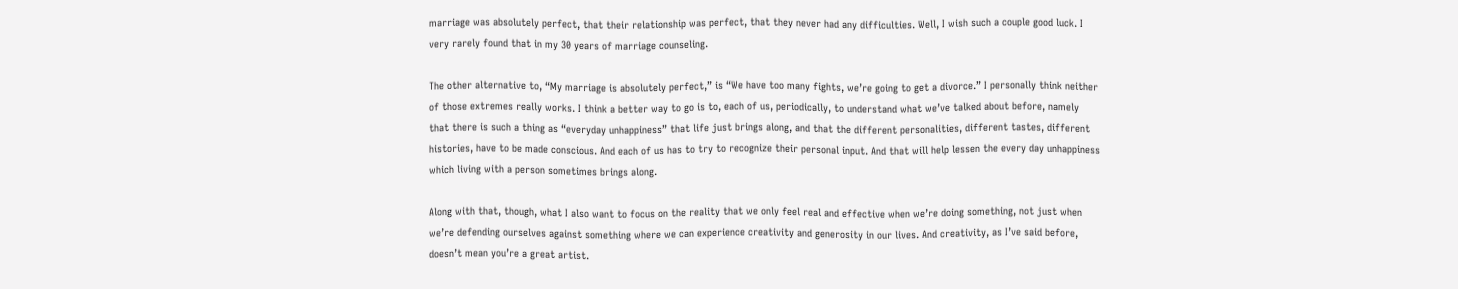marriage was absolutely perfect, that their relationship was perfect, that they never had any difficulties. Well, I wish such a couple good luck. I very rarely found that in my 30 years of marriage counseling.

The other alternative to, “My marriage is absolutely perfect,” is “We have too many fights, we’re going to get a divorce.” I personally think neither of those extremes really works. I think a better way to go is to, each of us, periodically, to understand what we’ve talked about before, namely that there is such a thing as “everyday unhappiness” that life just brings along, and that the different personalities, different tastes, different histories, have to be made conscious. And each of us has to try to recognize their personal input. And that will help lessen the every day unhappiness which living with a person sometimes brings along.

Along with that, though, what I also want to focus on the reality that we only feel real and effective when we’re doing something, not just when we’re defending ourselves against something where we can experience creativity and generosity in our lives. And creativity, as I’ve said before, doesn’t mean you’re a great artist.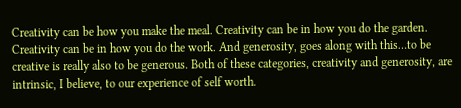Creativity can be how you make the meal. Creativity can be in how you do the garden. Creativity can be in how you do the work. And generosity, goes along with this…to be creative is really also to be generous. Both of these categories, creativity and generosity, are intrinsic, I believe, to our experience of self worth.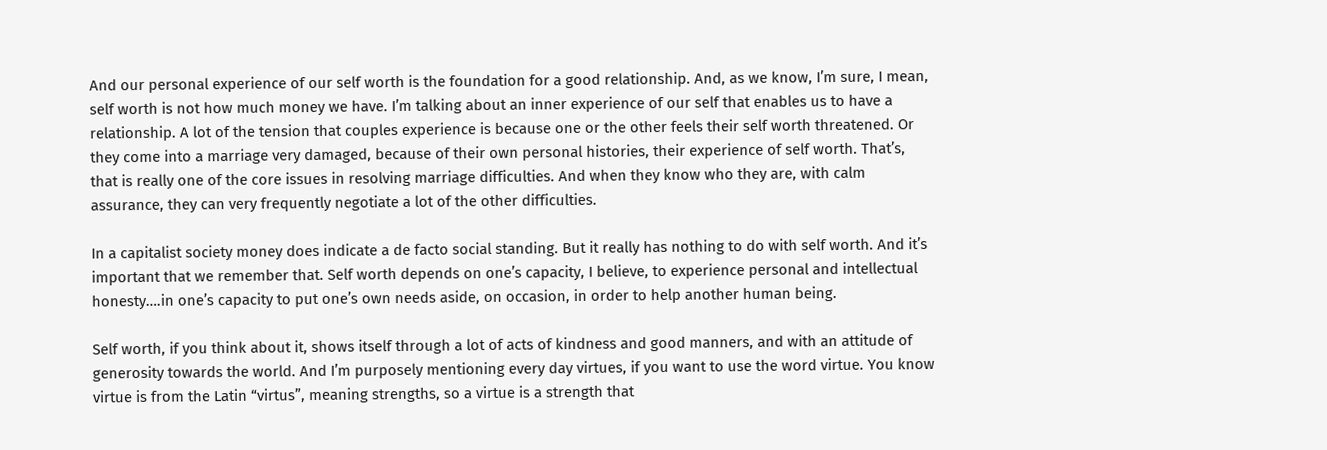And our personal experience of our self worth is the foundation for a good relationship. And, as we know, I’m sure, I mean, self worth is not how much money we have. I’m talking about an inner experience of our self that enables us to have a relationship. A lot of the tension that couples experience is because one or the other feels their self worth threatened. Or they come into a marriage very damaged, because of their own personal histories, their experience of self worth. That’s, that is really one of the core issues in resolving marriage difficulties. And when they know who they are, with calm assurance, they can very frequently negotiate a lot of the other difficulties.

In a capitalist society money does indicate a de facto social standing. But it really has nothing to do with self worth. And it’s important that we remember that. Self worth depends on one’s capacity, I believe, to experience personal and intellectual honesty….in one’s capacity to put one’s own needs aside, on occasion, in order to help another human being.

Self worth, if you think about it, shows itself through a lot of acts of kindness and good manners, and with an attitude of generosity towards the world. And I’m purposely mentioning every day virtues, if you want to use the word virtue. You know virtue is from the Latin “virtus”, meaning strengths, so a virtue is a strength that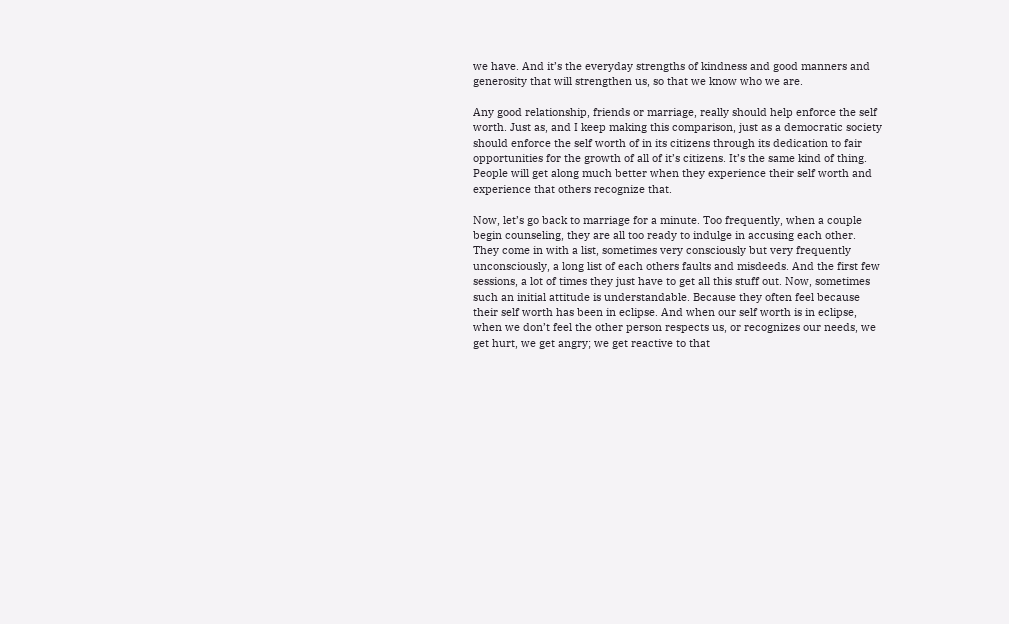we have. And it’s the everyday strengths of kindness and good manners and generosity that will strengthen us, so that we know who we are.

Any good relationship, friends or marriage, really should help enforce the self worth. Just as, and I keep making this comparison, just as a democratic society should enforce the self worth of in its citizens through its dedication to fair opportunities for the growth of all of it’s citizens. It’s the same kind of thing. People will get along much better when they experience their self worth and experience that others recognize that.

Now, let’s go back to marriage for a minute. Too frequently, when a couple begin counseling, they are all too ready to indulge in accusing each other. They come in with a list, sometimes very consciously but very frequently unconsciously, a long list of each others faults and misdeeds. And the first few sessions, a lot of times they just have to get all this stuff out. Now, sometimes such an initial attitude is understandable. Because they often feel because their self worth has been in eclipse. And when our self worth is in eclipse, when we don’t feel the other person respects us, or recognizes our needs, we get hurt, we get angry; we get reactive to that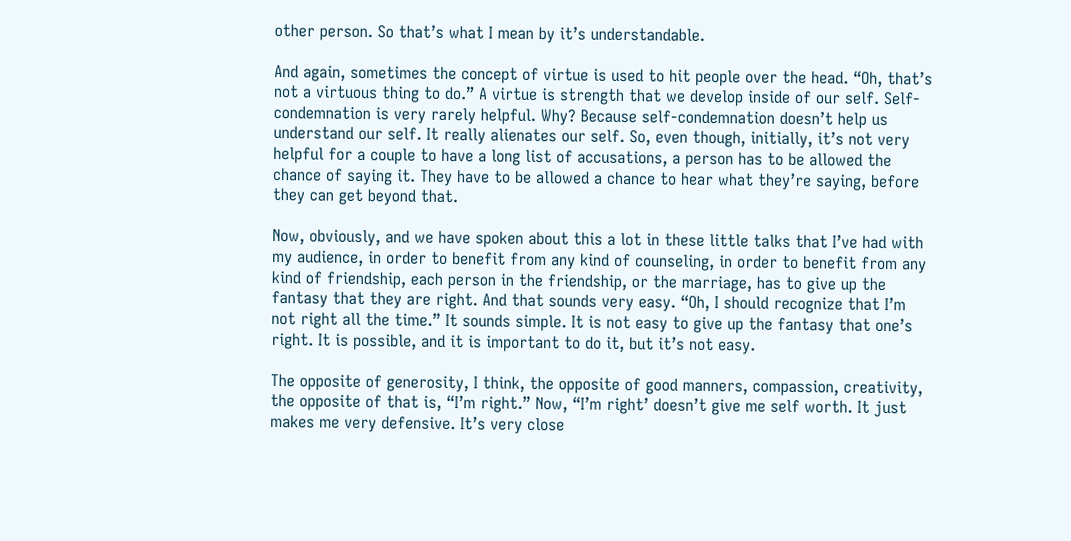other person. So that’s what I mean by it’s understandable.

And again, sometimes the concept of virtue is used to hit people over the head. “Oh, that’s not a virtuous thing to do.” A virtue is strength that we develop inside of our self. Self-condemnation is very rarely helpful. Why? Because self-condemnation doesn’t help us understand our self. It really alienates our self. So, even though, initially, it’s not very helpful for a couple to have a long list of accusations, a person has to be allowed the chance of saying it. They have to be allowed a chance to hear what they’re saying, before they can get beyond that.

Now, obviously, and we have spoken about this a lot in these little talks that I’ve had with my audience, in order to benefit from any kind of counseling, in order to benefit from any kind of friendship, each person in the friendship, or the marriage, has to give up the fantasy that they are right. And that sounds very easy. “Oh, I should recognize that I’m not right all the time.” It sounds simple. It is not easy to give up the fantasy that one’s right. It is possible, and it is important to do it, but it’s not easy.

The opposite of generosity, I think, the opposite of good manners, compassion, creativity, the opposite of that is, “I’m right.” Now, “I’m right’ doesn’t give me self worth. It just makes me very defensive. It’s very close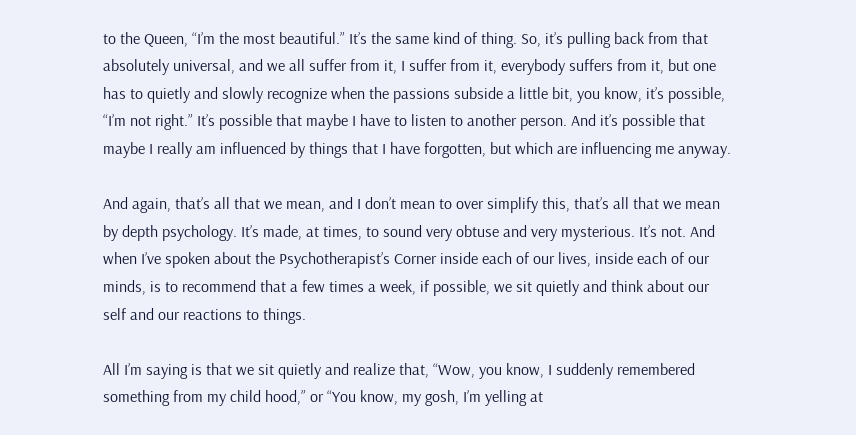to the Queen, “I’m the most beautiful.” It’s the same kind of thing. So, it’s pulling back from that absolutely universal, and we all suffer from it, I suffer from it, everybody suffers from it, but one has to quietly and slowly recognize when the passions subside a little bit, you know, it’s possible, “I’m not right.” It’s possible that maybe I have to listen to another person. And it’s possible that maybe I really am influenced by things that I have forgotten, but which are influencing me anyway.

And again, that’s all that we mean, and I don’t mean to over simplify this, that’s all that we mean by depth psychology. It’s made, at times, to sound very obtuse and very mysterious. It’s not. And when I’ve spoken about the Psychotherapist’s Corner inside each of our lives, inside each of our minds, is to recommend that a few times a week, if possible, we sit quietly and think about our self and our reactions to things.

All I’m saying is that we sit quietly and realize that, “Wow, you know, I suddenly remembered something from my child hood,” or “You know, my gosh, I’m yelling at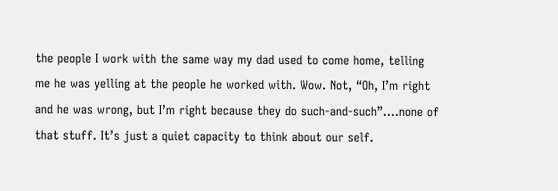the people I work with the same way my dad used to come home, telling me he was yelling at the people he worked with. Wow. Not, “Oh, I’m right and he was wrong, but I’m right because they do such-and-such”….none of that stuff. It’s just a quiet capacity to think about our self.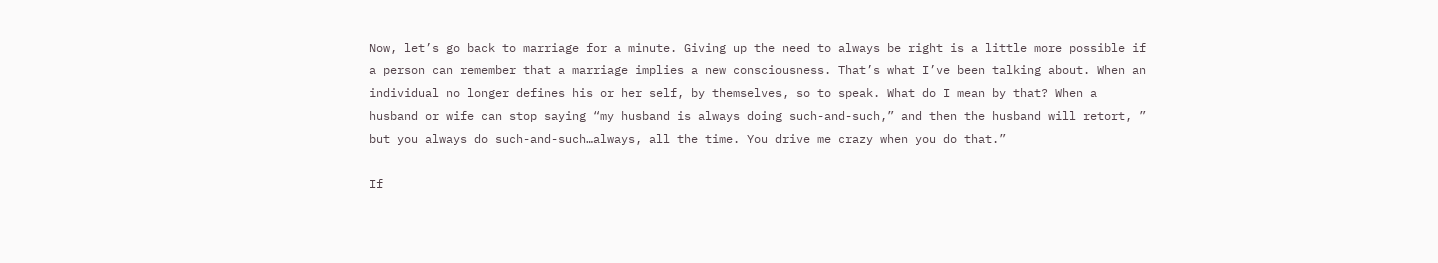Now, let’s go back to marriage for a minute. Giving up the need to always be right is a little more possible if a person can remember that a marriage implies a new consciousness. That’s what I’ve been talking about. When an individual no longer defines his or her self, by themselves, so to speak. What do I mean by that? When a husband or wife can stop saying “my husband is always doing such-and-such,” and then the husband will retort, ” but you always do such-and-such…always, all the time. You drive me crazy when you do that.”

If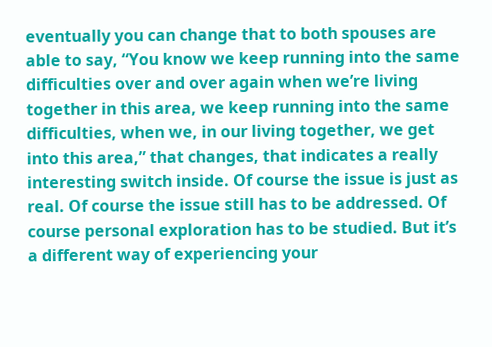eventually you can change that to both spouses are able to say, “You know we keep running into the same difficulties over and over again when we’re living together in this area, we keep running into the same difficulties, when we, in our living together, we get into this area,” that changes, that indicates a really interesting switch inside. Of course the issue is just as real. Of course the issue still has to be addressed. Of course personal exploration has to be studied. But it’s a different way of experiencing your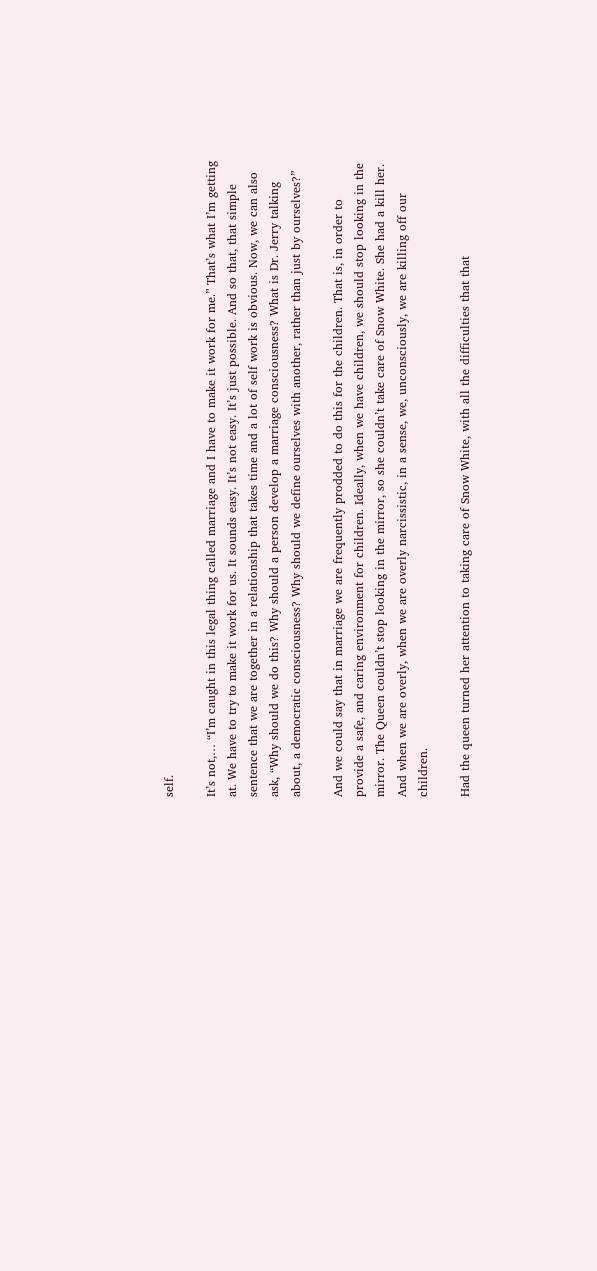self.

It’s not,… “I’m caught in this legal thing called marriage and I have to make it work for me.” That’s what I’m getting at. We have to try to make it work for us. It sounds easy. It’s not easy. It’s just possible. And so that, that simple sentence that we are together in a relationship that takes time and a lot of self work is obvious. Now, we can also ask, “Why should we do this? Why should a person develop a marriage consciousness? What is Dr. Jerry talking about, a democratic consciousness? Why should we define ourselves with another, rather than just by ourselves?”

And we could say that in marriage we are frequently prodded to do this for the children. That is, in order to provide a safe, and caring environment for children. Ideally, when we have children, we should stop looking in the mirror. The Queen couldn’t stop looking in the mirror, so she couldn’t take care of Snow White. She had a kill her. And when we are overly, when we are overly narcissistic, in a sense, we, unconsciously, we are killing off our children.

Had the queen turned her attention to taking care of Snow White, with all the difficulties that that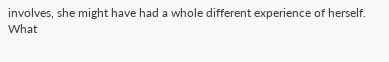involves, she might have had a whole different experience of herself. What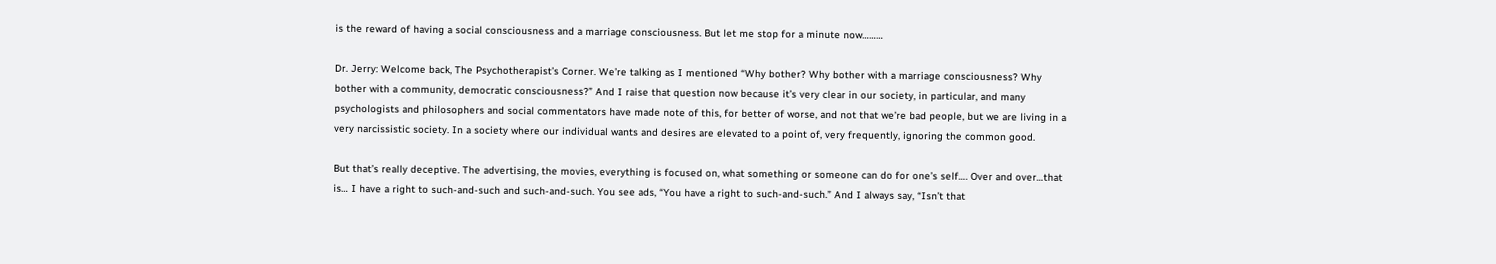is the reward of having a social consciousness and a marriage consciousness. But let me stop for a minute now………

Dr. Jerry: Welcome back, The Psychotherapist’s Corner. We’re talking as I mentioned “Why bother? Why bother with a marriage consciousness? Why bother with a community, democratic consciousness?” And I raise that question now because it’s very clear in our society, in particular, and many psychologists and philosophers and social commentators have made note of this, for better of worse, and not that we’re bad people, but we are living in a very narcissistic society. In a society where our individual wants and desires are elevated to a point of, very frequently, ignoring the common good.

But that’s really deceptive. The advertising, the movies, everything is focused on, what something or someone can do for one’s self…. Over and over…that is… I have a right to such-and-such and such-and-such. You see ads, “You have a right to such-and-such.” And I always say, “Isn’t that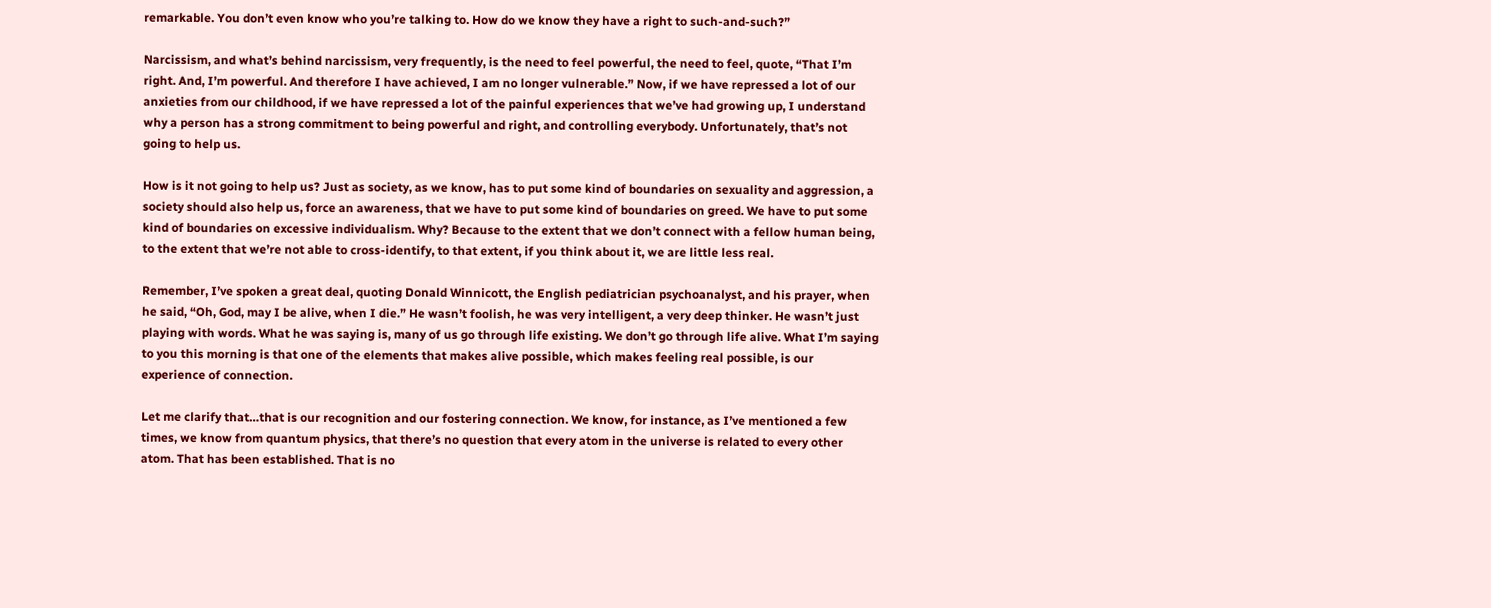remarkable. You don’t even know who you’re talking to. How do we know they have a right to such-and-such?”

Narcissism, and what’s behind narcissism, very frequently, is the need to feel powerful, the need to feel, quote, “That I’m right. And, I’m powerful. And therefore I have achieved, I am no longer vulnerable.” Now, if we have repressed a lot of our anxieties from our childhood, if we have repressed a lot of the painful experiences that we’ve had growing up, I understand why a person has a strong commitment to being powerful and right, and controlling everybody. Unfortunately, that’s not going to help us.

How is it not going to help us? Just as society, as we know, has to put some kind of boundaries on sexuality and aggression, a society should also help us, force an awareness, that we have to put some kind of boundaries on greed. We have to put some kind of boundaries on excessive individualism. Why? Because to the extent that we don’t connect with a fellow human being, to the extent that we’re not able to cross-identify, to that extent, if you think about it, we are little less real.

Remember, I’ve spoken a great deal, quoting Donald Winnicott, the English pediatrician psychoanalyst, and his prayer, when he said, “Oh, God, may I be alive, when I die.” He wasn’t foolish, he was very intelligent, a very deep thinker. He wasn’t just playing with words. What he was saying is, many of us go through life existing. We don’t go through life alive. What I’m saying to you this morning is that one of the elements that makes alive possible, which makes feeling real possible, is our experience of connection.

Let me clarify that…that is our recognition and our fostering connection. We know, for instance, as I’ve mentioned a few times, we know from quantum physics, that there’s no question that every atom in the universe is related to every other atom. That has been established. That is no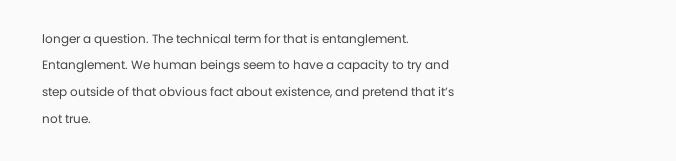longer a question. The technical term for that is entanglement. Entanglement. We human beings seem to have a capacity to try and step outside of that obvious fact about existence, and pretend that it’s not true.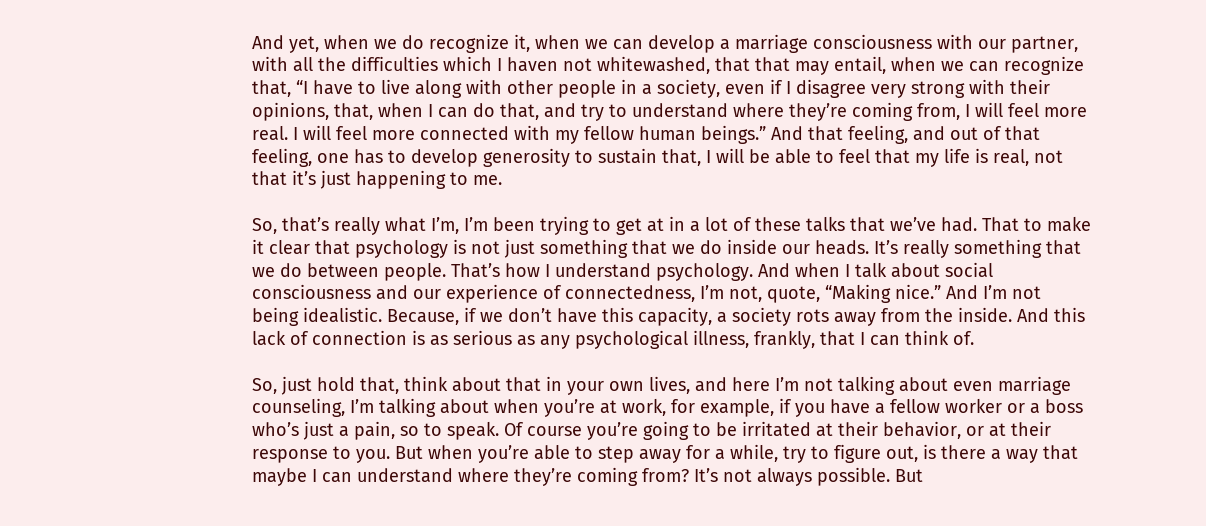And yet, when we do recognize it, when we can develop a marriage consciousness with our partner, with all the difficulties which I haven not whitewashed, that that may entail, when we can recognize that, “I have to live along with other people in a society, even if I disagree very strong with their opinions, that, when I can do that, and try to understand where they’re coming from, I will feel more real. I will feel more connected with my fellow human beings.” And that feeling, and out of that feeling, one has to develop generosity to sustain that, I will be able to feel that my life is real, not that it’s just happening to me.

So, that’s really what I’m, I’m been trying to get at in a lot of these talks that we’ve had. That to make it clear that psychology is not just something that we do inside our heads. It’s really something that we do between people. That’s how I understand psychology. And when I talk about social consciousness and our experience of connectedness, I’m not, quote, “Making nice.” And I’m not being idealistic. Because, if we don’t have this capacity, a society rots away from the inside. And this lack of connection is as serious as any psychological illness, frankly, that I can think of.

So, just hold that, think about that in your own lives, and here I’m not talking about even marriage counseling, I’m talking about when you’re at work, for example, if you have a fellow worker or a boss who’s just a pain, so to speak. Of course you’re going to be irritated at their behavior, or at their response to you. But when you’re able to step away for a while, try to figure out, is there a way that maybe I can understand where they’re coming from? It’s not always possible. But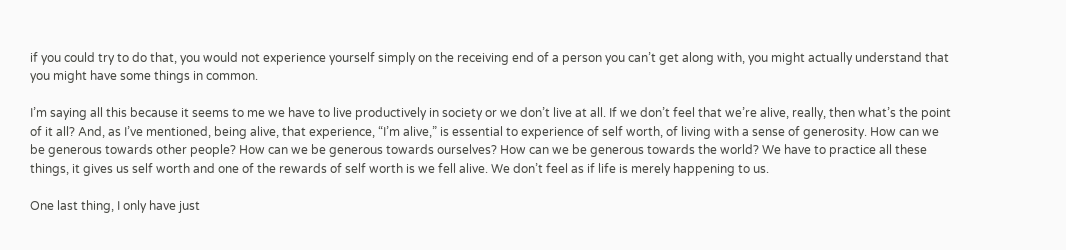if you could try to do that, you would not experience yourself simply on the receiving end of a person you can’t get along with, you might actually understand that you might have some things in common.

I’m saying all this because it seems to me we have to live productively in society or we don’t live at all. If we don’t feel that we’re alive, really, then what’s the point of it all? And, as I’ve mentioned, being alive, that experience, “I’m alive,” is essential to experience of self worth, of living with a sense of generosity. How can we be generous towards other people? How can we be generous towards ourselves? How can we be generous towards the world? We have to practice all these things, it gives us self worth and one of the rewards of self worth is we fell alive. We don’t feel as if life is merely happening to us.

One last thing, I only have just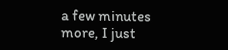a few minutes more, I just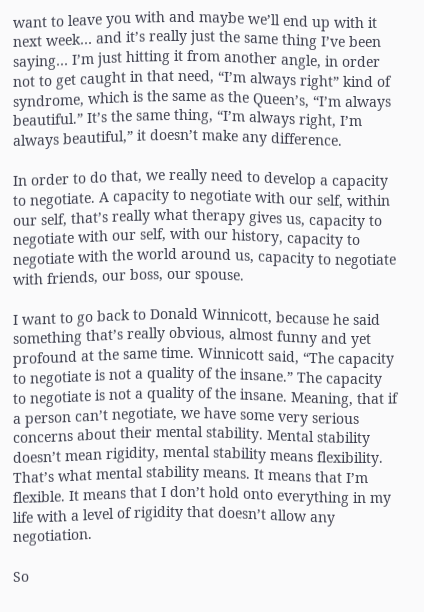want to leave you with and maybe we’ll end up with it next week… and it’s really just the same thing I’ve been saying… I’m just hitting it from another angle, in order not to get caught in that need, “I’m always right” kind of syndrome, which is the same as the Queen’s, “I’m always beautiful.” It’s the same thing, “I’m always right, I’m always beautiful,” it doesn’t make any difference.

In order to do that, we really need to develop a capacity to negotiate. A capacity to negotiate with our self, within our self, that’s really what therapy gives us, capacity to negotiate with our self, with our history, capacity to negotiate with the world around us, capacity to negotiate with friends, our boss, our spouse.

I want to go back to Donald Winnicott, because he said something that’s really obvious, almost funny and yet profound at the same time. Winnicott said, “The capacity to negotiate is not a quality of the insane.” The capacity to negotiate is not a quality of the insane. Meaning, that if a person can’t negotiate, we have some very serious concerns about their mental stability. Mental stability doesn’t mean rigidity, mental stability means flexibility. That’s what mental stability means. It means that I’m flexible. It means that I don’t hold onto everything in my life with a level of rigidity that doesn’t allow any negotiation.

So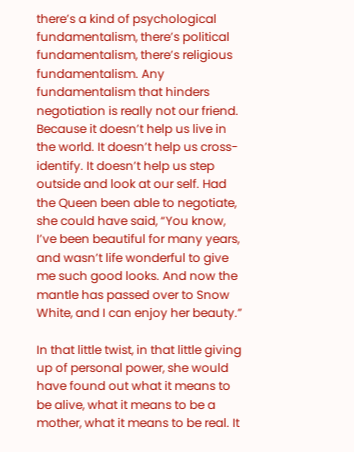there’s a kind of psychological fundamentalism, there’s political fundamentalism, there’s religious fundamentalism. Any fundamentalism that hinders negotiation is really not our friend. Because it doesn’t help us live in the world. It doesn’t help us cross-identify. It doesn’t help us step outside and look at our self. Had the Queen been able to negotiate, she could have said, “You know, I’ve been beautiful for many years, and wasn’t life wonderful to give me such good looks. And now the mantle has passed over to Snow White, and I can enjoy her beauty.”

In that little twist, in that little giving up of personal power, she would have found out what it means to be alive, what it means to be a mother, what it means to be real. It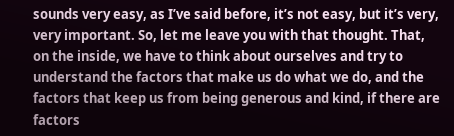sounds very easy, as I’ve said before, it’s not easy, but it’s very, very important. So, let me leave you with that thought. That, on the inside, we have to think about ourselves and try to understand the factors that make us do what we do, and the factors that keep us from being generous and kind, if there are factors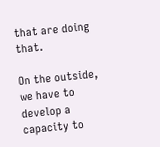that are doing that.

On the outside, we have to develop a capacity to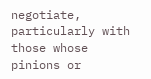negotiate, particularly with those whose pinions or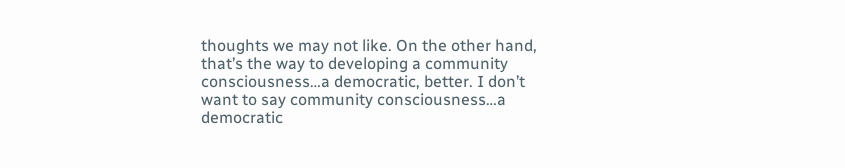thoughts we may not like. On the other hand, that’s the way to developing a community consciousness…a democratic, better. I don’t want to say community consciousness…a democratic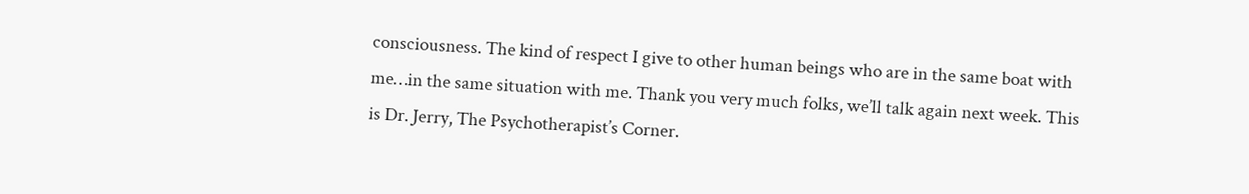consciousness. The kind of respect I give to other human beings who are in the same boat with me…in the same situation with me. Thank you very much folks, we’ll talk again next week. This is Dr. Jerry, The Psychotherapist’s Corner.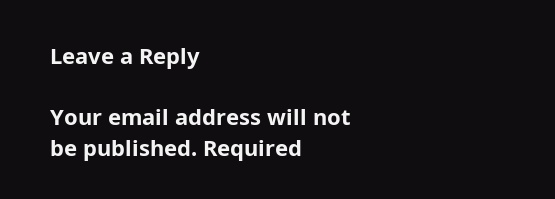Leave a Reply

Your email address will not be published. Required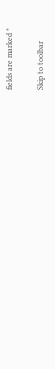fields are marked *

Skip to toolbar